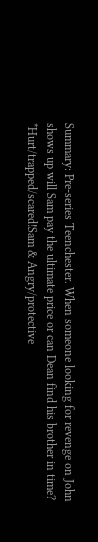Summary: Pre-series Teenchester. When someone looking for revenge on John shows up will Sam pay the ultimate price or can Dean find his brother in time? *Hurt/trapped/scared!Sam & Angry/protective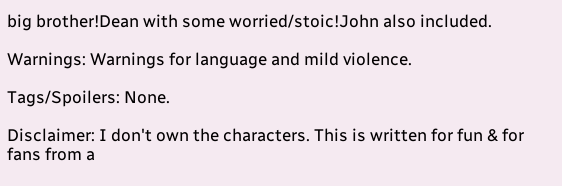big brother!Dean with some worried/stoic!John also included.

Warnings: Warnings for language and mild violence.

Tags/Spoilers: None.

Disclaimer: I don't own the characters. This is written for fun & for fans from a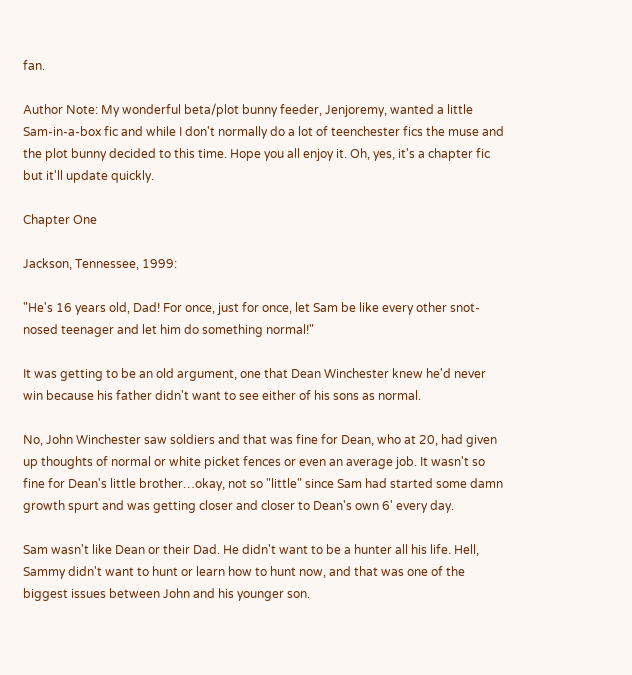fan.

Author Note: My wonderful beta/plot bunny feeder, Jenjoremy, wanted a little Sam-in-a-box fic and while I don't normally do a lot of teenchester fics the muse and the plot bunny decided to this time. Hope you all enjoy it. Oh, yes, it's a chapter fic but it'll update quickly.

Chapter One

Jackson, Tennessee, 1999:

"He's 16 years old, Dad! For once, just for once, let Sam be like every other snot-nosed teenager and let him do something normal!"

It was getting to be an old argument, one that Dean Winchester knew he'd never win because his father didn't want to see either of his sons as normal.

No, John Winchester saw soldiers and that was fine for Dean, who at 20, had given up thoughts of normal or white picket fences or even an average job. It wasn't so fine for Dean's little brother…okay, not so "little" since Sam had started some damn growth spurt and was getting closer and closer to Dean's own 6' every day.

Sam wasn't like Dean or their Dad. He didn't want to be a hunter all his life. Hell, Sammy didn't want to hunt or learn how to hunt now, and that was one of the biggest issues between John and his younger son.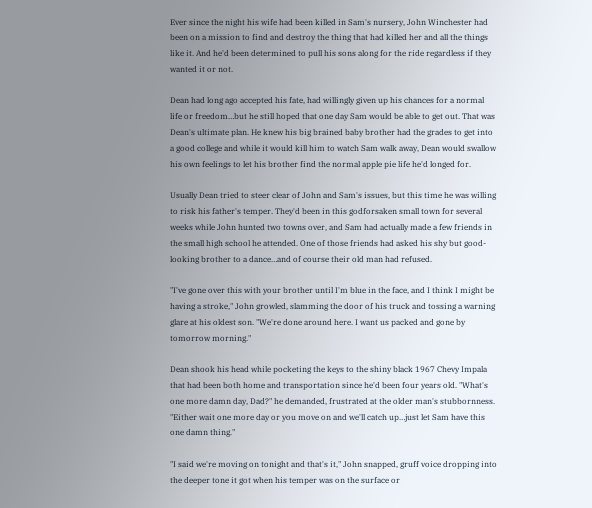Ever since the night his wife had been killed in Sam's nursery, John Winchester had been on a mission to find and destroy the thing that had killed her and all the things like it. And he'd been determined to pull his sons along for the ride regardless if they wanted it or not.

Dean had long ago accepted his fate, had willingly given up his chances for a normal life or freedom…but he still hoped that one day Sam would be able to get out. That was Dean's ultimate plan. He knew his big brained baby brother had the grades to get into a good college and while it would kill him to watch Sam walk away, Dean would swallow his own feelings to let his brother find the normal apple pie life he'd longed for.

Usually Dean tried to steer clear of John and Sam's issues, but this time he was willing to risk his father's temper. They'd been in this godforsaken small town for several weeks while John hunted two towns over, and Sam had actually made a few friends in the small high school he attended. One of those friends had asked his shy but good-looking brother to a dance…and of course their old man had refused.

"I've gone over this with your brother until I'm blue in the face, and I think I might be having a stroke," John growled, slamming the door of his truck and tossing a warning glare at his oldest son. "We're done around here. I want us packed and gone by tomorrow morning."

Dean shook his head while pocketing the keys to the shiny black 1967 Chevy Impala that had been both home and transportation since he'd been four years old. "What's one more damn day, Dad?" he demanded, frustrated at the older man's stubbornness. "Either wait one more day or you move on and we'll catch up…just let Sam have this one damn thing."

"I said we're moving on tonight and that's it," John snapped, gruff voice dropping into the deeper tone it got when his temper was on the surface or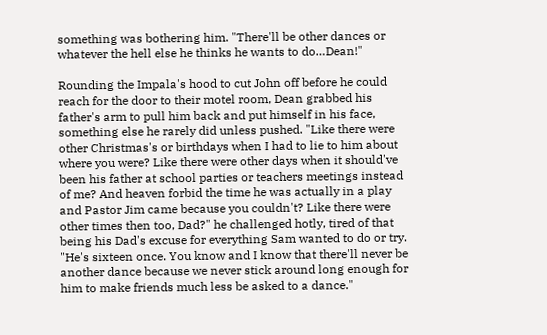something was bothering him. "There'll be other dances or whatever the hell else he thinks he wants to do…Dean!"

Rounding the Impala's hood to cut John off before he could reach for the door to their motel room, Dean grabbed his father's arm to pull him back and put himself in his face, something else he rarely did unless pushed. "Like there were other Christmas's or birthdays when I had to lie to him about where you were? Like there were other days when it should've been his father at school parties or teachers meetings instead of me? And heaven forbid the time he was actually in a play and Pastor Jim came because you couldn't? Like there were other times then too, Dad?" he challenged hotly, tired of that being his Dad's excuse for everything Sam wanted to do or try. "He's sixteen once. You know and I know that there'll never be another dance because we never stick around long enough for him to make friends much less be asked to a dance."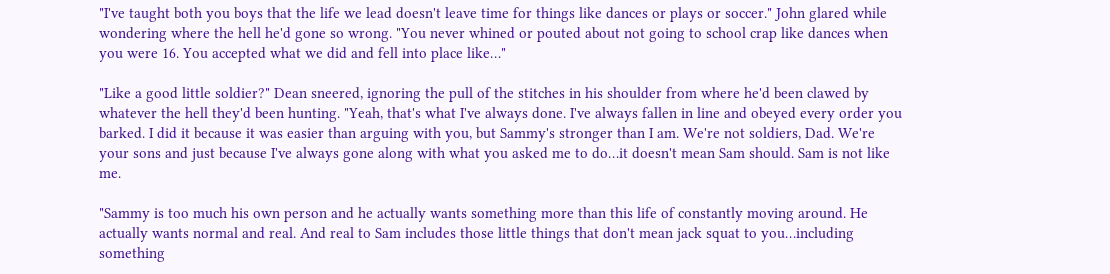"I've taught both you boys that the life we lead doesn't leave time for things like dances or plays or soccer." John glared while wondering where the hell he'd gone so wrong. "You never whined or pouted about not going to school crap like dances when you were 16. You accepted what we did and fell into place like…"

"Like a good little soldier?" Dean sneered, ignoring the pull of the stitches in his shoulder from where he'd been clawed by whatever the hell they'd been hunting. "Yeah, that's what I've always done. I've always fallen in line and obeyed every order you barked. I did it because it was easier than arguing with you, but Sammy's stronger than I am. We're not soldiers, Dad. We're your sons and just because I've always gone along with what you asked me to do…it doesn't mean Sam should. Sam is not like me.

"Sammy is too much his own person and he actually wants something more than this life of constantly moving around. He actually wants normal and real. And real to Sam includes those little things that don't mean jack squat to you…including something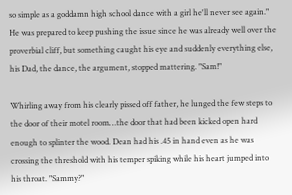so simple as a goddamn high school dance with a girl he'll never see again." He was prepared to keep pushing the issue since he was already well over the proverbial cliff, but something caught his eye and suddenly everything else, his Dad, the dance, the argument, stopped mattering. "Sam!"

Whirling away from his clearly pissed off father, he lunged the few steps to the door of their motel room…the door that had been kicked open hard enough to splinter the wood. Dean had his .45 in hand even as he was crossing the threshold with his temper spiking while his heart jumped into his throat. "Sammy?"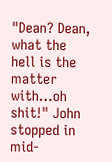"Dean? Dean, what the hell is the matter with…oh shit!" John stopped in mid-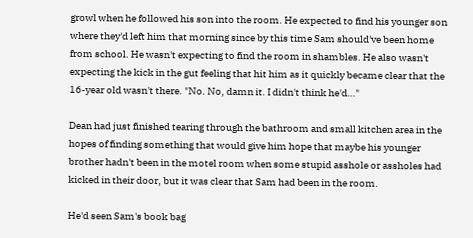growl when he followed his son into the room. He expected to find his younger son where they'd left him that morning since by this time Sam should've been home from school. He wasn't expecting to find the room in shambles. He also wasn't expecting the kick in the gut feeling that hit him as it quickly became clear that the 16-year old wasn't there. "No. No, damn it. I didn't think he'd…"

Dean had just finished tearing through the bathroom and small kitchen area in the hopes of finding something that would give him hope that maybe his younger brother hadn't been in the motel room when some stupid asshole or assholes had kicked in their door, but it was clear that Sam had been in the room.

He'd seen Sam's book bag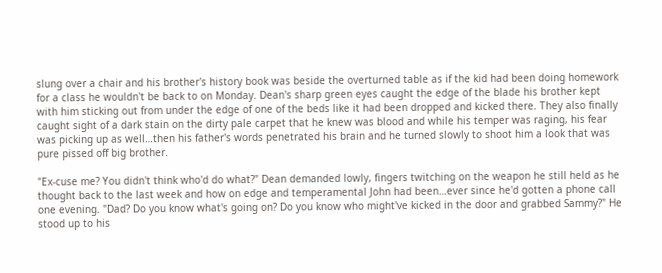slung over a chair and his brother's history book was beside the overturned table as if the kid had been doing homework for a class he wouldn't be back to on Monday. Dean's sharp green eyes caught the edge of the blade his brother kept with him sticking out from under the edge of one of the beds like it had been dropped and kicked there. They also finally caught sight of a dark stain on the dirty pale carpet that he knew was blood and while his temper was raging, his fear was picking up as well…then his father's words penetrated his brain and he turned slowly to shoot him a look that was pure pissed off big brother.

"Ex-cuse me? You didn't think who'd do what?" Dean demanded lowly, fingers twitching on the weapon he still held as he thought back to the last week and how on edge and temperamental John had been…ever since he'd gotten a phone call one evening. "Dad? Do you know what's going on? Do you know who might've kicked in the door and grabbed Sammy?" He stood up to his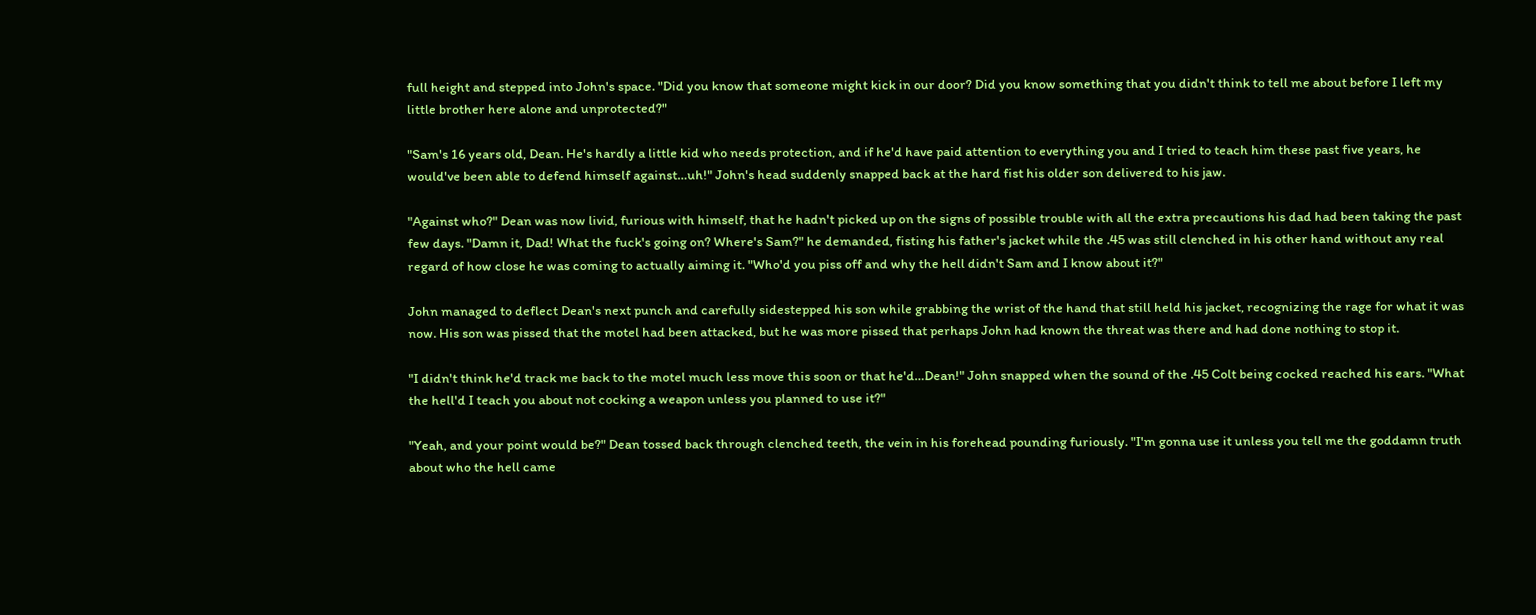full height and stepped into John's space. "Did you know that someone might kick in our door? Did you know something that you didn't think to tell me about before I left my little brother here alone and unprotected?"

"Sam's 16 years old, Dean. He's hardly a little kid who needs protection, and if he'd have paid attention to everything you and I tried to teach him these past five years, he would've been able to defend himself against…uh!" John's head suddenly snapped back at the hard fist his older son delivered to his jaw.

"Against who?" Dean was now livid, furious with himself, that he hadn't picked up on the signs of possible trouble with all the extra precautions his dad had been taking the past few days. "Damn it, Dad! What the fuck's going on? Where's Sam?" he demanded, fisting his father's jacket while the .45 was still clenched in his other hand without any real regard of how close he was coming to actually aiming it. "Who'd you piss off and why the hell didn't Sam and I know about it?"

John managed to deflect Dean's next punch and carefully sidestepped his son while grabbing the wrist of the hand that still held his jacket, recognizing the rage for what it was now. His son was pissed that the motel had been attacked, but he was more pissed that perhaps John had known the threat was there and had done nothing to stop it.

"I didn't think he'd track me back to the motel much less move this soon or that he'd…Dean!" John snapped when the sound of the .45 Colt being cocked reached his ears. "What the hell'd I teach you about not cocking a weapon unless you planned to use it?"

"Yeah, and your point would be?" Dean tossed back through clenched teeth, the vein in his forehead pounding furiously. "I'm gonna use it unless you tell me the goddamn truth about who the hell came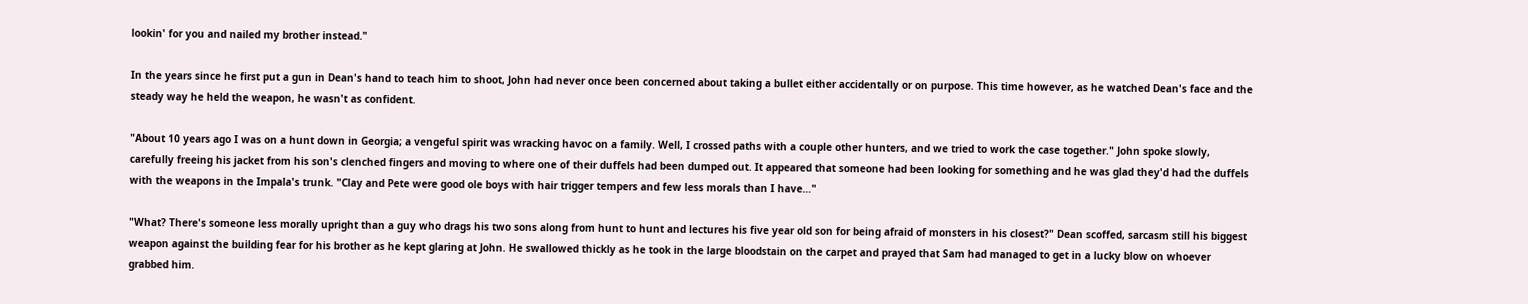lookin' for you and nailed my brother instead."

In the years since he first put a gun in Dean's hand to teach him to shoot, John had never once been concerned about taking a bullet either accidentally or on purpose. This time however, as he watched Dean's face and the steady way he held the weapon, he wasn't as confident.

"About 10 years ago I was on a hunt down in Georgia; a vengeful spirit was wracking havoc on a family. Well, I crossed paths with a couple other hunters, and we tried to work the case together." John spoke slowly, carefully freeing his jacket from his son's clenched fingers and moving to where one of their duffels had been dumped out. It appeared that someone had been looking for something and he was glad they'd had the duffels with the weapons in the Impala's trunk. "Clay and Pete were good ole boys with hair trigger tempers and few less morals than I have…"

"What? There's someone less morally upright than a guy who drags his two sons along from hunt to hunt and lectures his five year old son for being afraid of monsters in his closest?" Dean scoffed, sarcasm still his biggest weapon against the building fear for his brother as he kept glaring at John. He swallowed thickly as he took in the large bloodstain on the carpet and prayed that Sam had managed to get in a lucky blow on whoever grabbed him.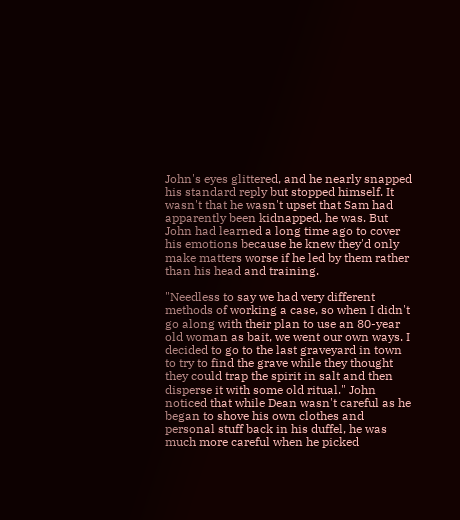John's eyes glittered, and he nearly snapped his standard reply but stopped himself. It wasn't that he wasn't upset that Sam had apparently been kidnapped, he was. But John had learned a long time ago to cover his emotions because he knew they'd only make matters worse if he led by them rather than his head and training.

"Needless to say we had very different methods of working a case, so when I didn't go along with their plan to use an 80-year old woman as bait, we went our own ways. I decided to go to the last graveyard in town to try to find the grave while they thought they could trap the spirit in salt and then disperse it with some old ritual." John noticed that while Dean wasn't careful as he began to shove his own clothes and personal stuff back in his duffel, he was much more careful when he picked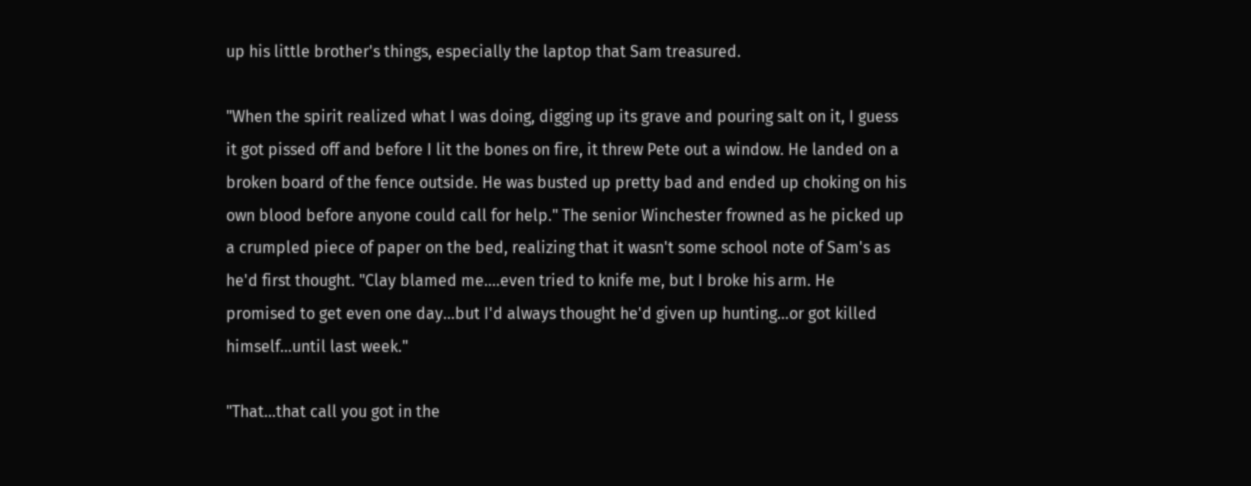up his little brother's things, especially the laptop that Sam treasured.

"When the spirit realized what I was doing, digging up its grave and pouring salt on it, I guess it got pissed off and before I lit the bones on fire, it threw Pete out a window. He landed on a broken board of the fence outside. He was busted up pretty bad and ended up choking on his own blood before anyone could call for help." The senior Winchester frowned as he picked up a crumpled piece of paper on the bed, realizing that it wasn't some school note of Sam's as he'd first thought. "Clay blamed me….even tried to knife me, but I broke his arm. He promised to get even one day…but I'd always thought he'd given up hunting…or got killed himself…until last week."

"That…that call you got in the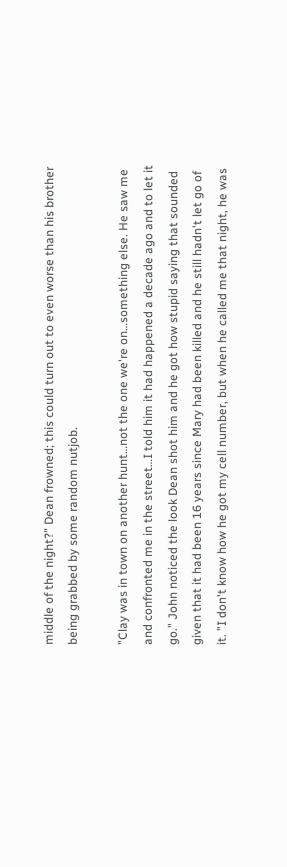middle of the night?" Dean frowned; this could turn out to even worse than his brother being grabbed by some random nutjob.

"Clay was in town on another hunt…not the one we're on…something else. He saw me and confronted me in the street…I told him it had happened a decade ago and to let it go." John noticed the look Dean shot him and he got how stupid saying that sounded given that it had been 16 years since Mary had been killed and he still hadn't let go of it. "I don't know how he got my cell number, but when he called me that night, he was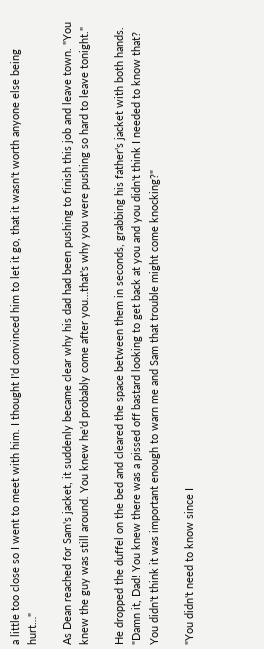a little too close so I went to meet with him. I thought I'd convinced him to let it go, that it wasn't worth anyone else being hurt…"

As Dean reached for Sam's jacket, it suddenly became clear why his dad had been pushing to finish this job and leave town. "You knew the guy was still around. You knew he'd probably come after you…that's why you were pushing so hard to leave tonight."

He dropped the duffel on the bed and cleared the space between them in seconds, grabbing his father's jacket with both hands. "Damn it, Dad! You knew there was a pissed off bastard looking to get back at you and you didn't think I needed to know that? You didn't think it was important enough to warn me and Sam that trouble might come knocking?"

"You didn't need to know since I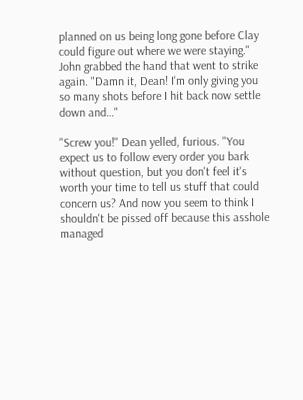planned on us being long gone before Clay could figure out where we were staying." John grabbed the hand that went to strike again. "Damn it, Dean! I'm only giving you so many shots before I hit back now settle down and…"

"Screw you!" Dean yelled, furious. "You expect us to follow every order you bark without question, but you don't feel it's worth your time to tell us stuff that could concern us? And now you seem to think I shouldn't be pissed off because this asshole managed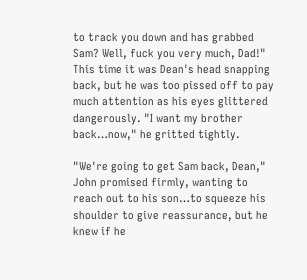to track you down and has grabbed Sam? Well, fuck you very much, Dad!" This time it was Dean's head snapping back, but he was too pissed off to pay much attention as his eyes glittered dangerously. "I want my brother back…now," he gritted tightly.

"We're going to get Sam back, Dean," John promised firmly, wanting to reach out to his son…to squeeze his shoulder to give reassurance, but he knew if he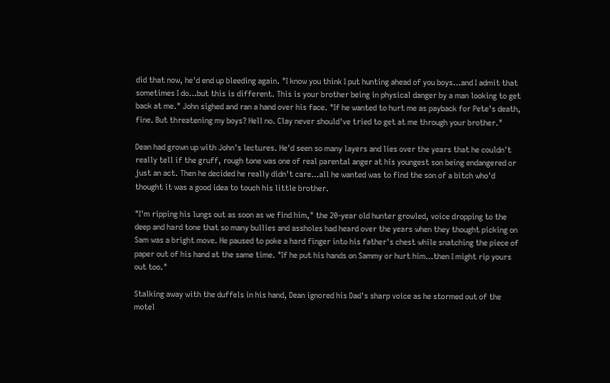did that now, he'd end up bleeding again. "I know you think I put hunting ahead of you boys…and I admit that sometimes I do…but this is different. This is your brother being in physical danger by a man looking to get back at me." John sighed and ran a hand over his face. "If he wanted to hurt me as payback for Pete's death, fine. But threatening my boys? Hell no. Clay never should've tried to get at me through your brother."

Dean had grown up with John's lectures. He'd seen so many layers and lies over the years that he couldn't really tell if the gruff, rough tone was one of real parental anger at his youngest son being endangered or just an act. Then he decided he really didn't care…all he wanted was to find the son of a bitch who'd thought it was a good idea to touch his little brother.

"I'm ripping his lungs out as soon as we find him," the 20-year old hunter growled, voice dropping to the deep and hard tone that so many bullies and assholes had heard over the years when they thought picking on Sam was a bright move. He paused to poke a hard finger into his father's chest while snatching the piece of paper out of his hand at the same time. "If he put his hands on Sammy or hurt him…then I might rip yours out too."

Stalking away with the duffels in his hand, Dean ignored his Dad's sharp voice as he stormed out of the motel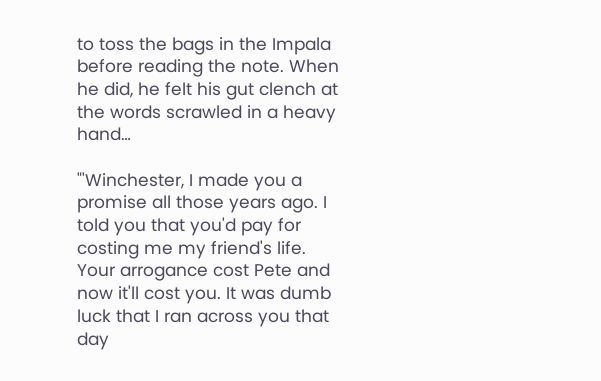to toss the bags in the Impala before reading the note. When he did, he felt his gut clench at the words scrawled in a heavy hand…

"'Winchester, I made you a promise all those years ago. I told you that you'd pay for costing me my friend's life. Your arrogance cost Pete and now it'll cost you. It was dumb luck that I ran across you that day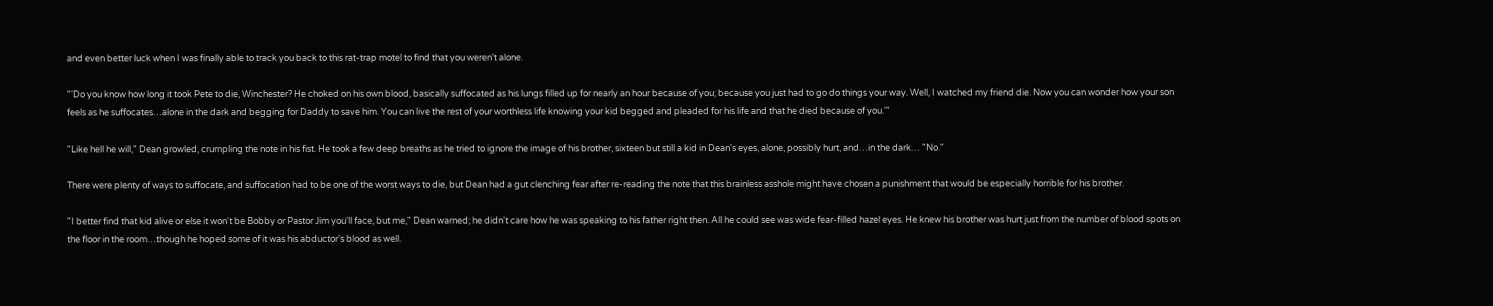and even better luck when I was finally able to track you back to this rat-trap motel to find that you weren't alone.

"'Do you know how long it took Pete to die, Winchester? He choked on his own blood, basically suffocated as his lungs filled up for nearly an hour because of you; because you just had to go do things your way. Well, I watched my friend die. Now you can wonder how your son feels as he suffocates…alone in the dark and begging for Daddy to save him. You can live the rest of your worthless life knowing your kid begged and pleaded for his life and that he died because of you.'"

"Like hell he will," Dean growled, crumpling the note in his fist. He took a few deep breaths as he tried to ignore the image of his brother, sixteen but still a kid in Dean's eyes, alone, possibly hurt, and…in the dark… "No."

There were plenty of ways to suffocate, and suffocation had to be one of the worst ways to die, but Dean had a gut clenching fear after re-reading the note that this brainless asshole might have chosen a punishment that would be especially horrible for his brother.

"I better find that kid alive or else it won't be Bobby or Pastor Jim you'll face, but me," Dean warned; he didn't care how he was speaking to his father right then. All he could see was wide fear-filled hazel eyes. He knew his brother was hurt just from the number of blood spots on the floor in the room…though he hoped some of it was his abductor's blood as well.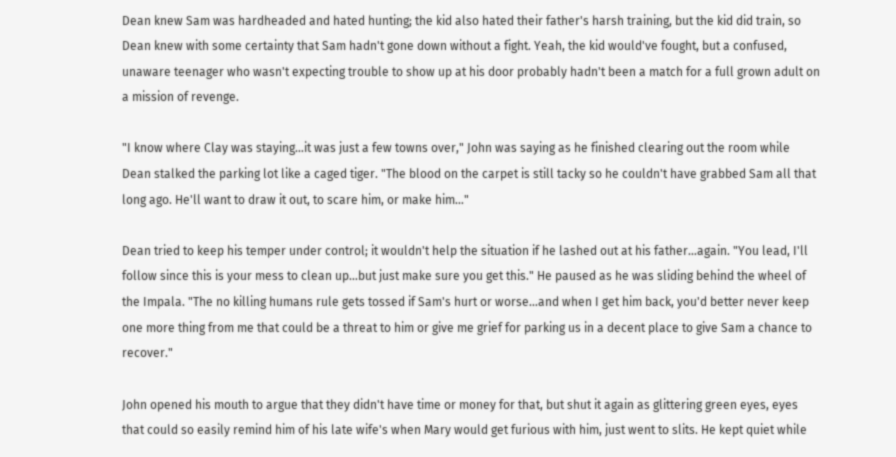Dean knew Sam was hardheaded and hated hunting; the kid also hated their father's harsh training, but the kid did train, so Dean knew with some certainty that Sam hadn't gone down without a fight. Yeah, the kid would've fought, but a confused, unaware teenager who wasn't expecting trouble to show up at his door probably hadn't been a match for a full grown adult on a mission of revenge.

"I know where Clay was staying…it was just a few towns over," John was saying as he finished clearing out the room while Dean stalked the parking lot like a caged tiger. "The blood on the carpet is still tacky so he couldn't have grabbed Sam all that long ago. He'll want to draw it out, to scare him, or make him…"

Dean tried to keep his temper under control; it wouldn't help the situation if he lashed out at his father…again. "You lead, I'll follow since this is your mess to clean up…but just make sure you get this." He paused as he was sliding behind the wheel of the Impala. "The no killing humans rule gets tossed if Sam's hurt or worse…and when I get him back, you'd better never keep one more thing from me that could be a threat to him or give me grief for parking us in a decent place to give Sam a chance to recover."

John opened his mouth to argue that they didn't have time or money for that, but shut it again as glittering green eyes, eyes that could so easily remind him of his late wife's when Mary would get furious with him, just went to slits. He kept quiet while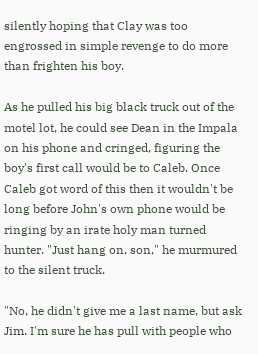silently hoping that Clay was too engrossed in simple revenge to do more than frighten his boy.

As he pulled his big black truck out of the motel lot, he could see Dean in the Impala on his phone and cringed, figuring the boy's first call would be to Caleb. Once Caleb got word of this then it wouldn't be long before John's own phone would be ringing by an irate holy man turned hunter. "Just hang on, son," he murmured to the silent truck.

"No, he didn't give me a last name, but ask Jim. I'm sure he has pull with people who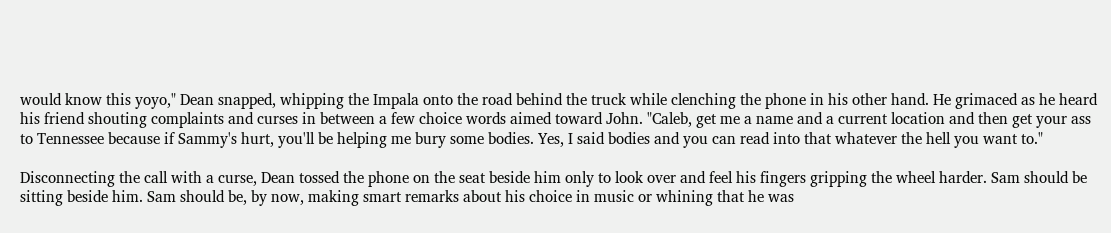would know this yoyo," Dean snapped, whipping the Impala onto the road behind the truck while clenching the phone in his other hand. He grimaced as he heard his friend shouting complaints and curses in between a few choice words aimed toward John. "Caleb, get me a name and a current location and then get your ass to Tennessee because if Sammy's hurt, you'll be helping me bury some bodies. Yes, I said bodies and you can read into that whatever the hell you want to."

Disconnecting the call with a curse, Dean tossed the phone on the seat beside him only to look over and feel his fingers gripping the wheel harder. Sam should be sitting beside him. Sam should be, by now, making smart remarks about his choice in music or whining that he was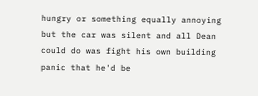hungry or something equally annoying but the car was silent and all Dean could do was fight his own building panic that he'd be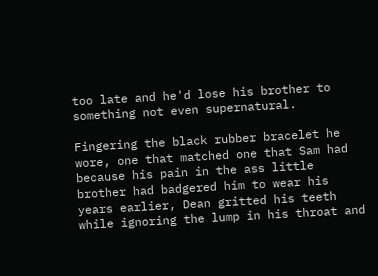too late and he'd lose his brother to something not even supernatural.

Fingering the black rubber bracelet he wore, one that matched one that Sam had because his pain in the ass little brother had badgered him to wear his years earlier, Dean gritted his teeth while ignoring the lump in his throat and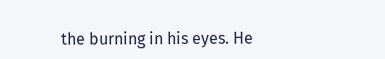the burning in his eyes. He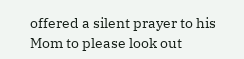offered a silent prayer to his Mom to please look out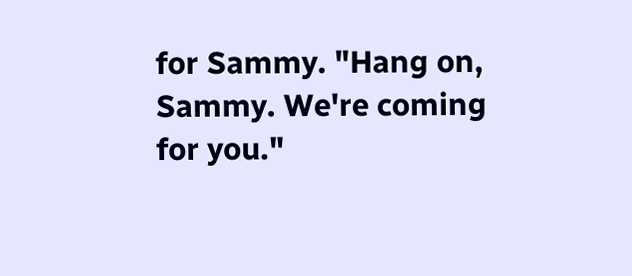for Sammy. "Hang on, Sammy. We're coming for you."